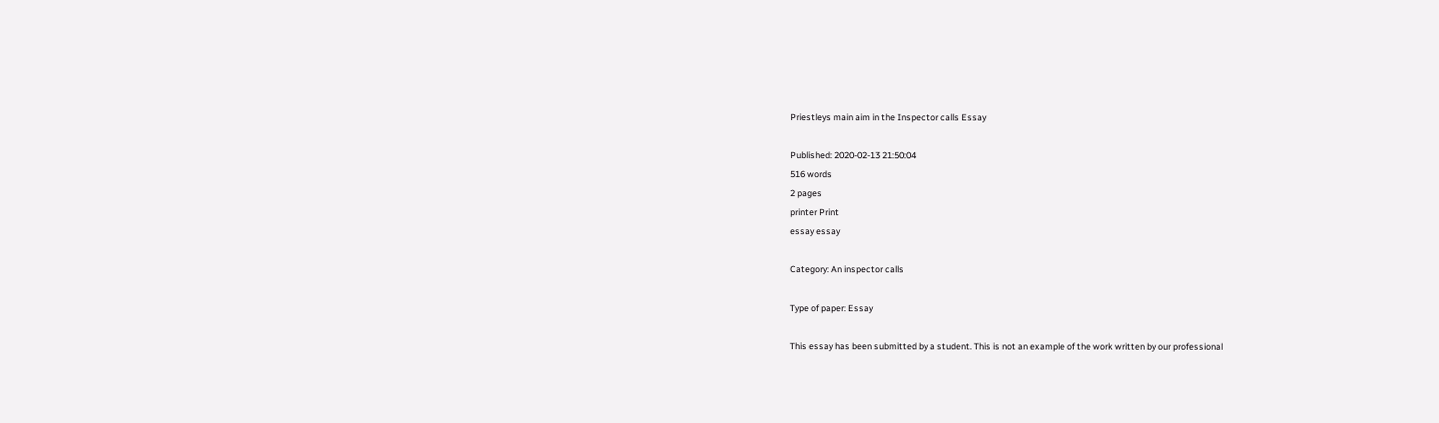Priestleys main aim in the Inspector calls Essay

Published: 2020-02-13 21:50:04
516 words
2 pages
printer Print
essay essay

Category: An inspector calls

Type of paper: Essay

This essay has been submitted by a student. This is not an example of the work written by our professional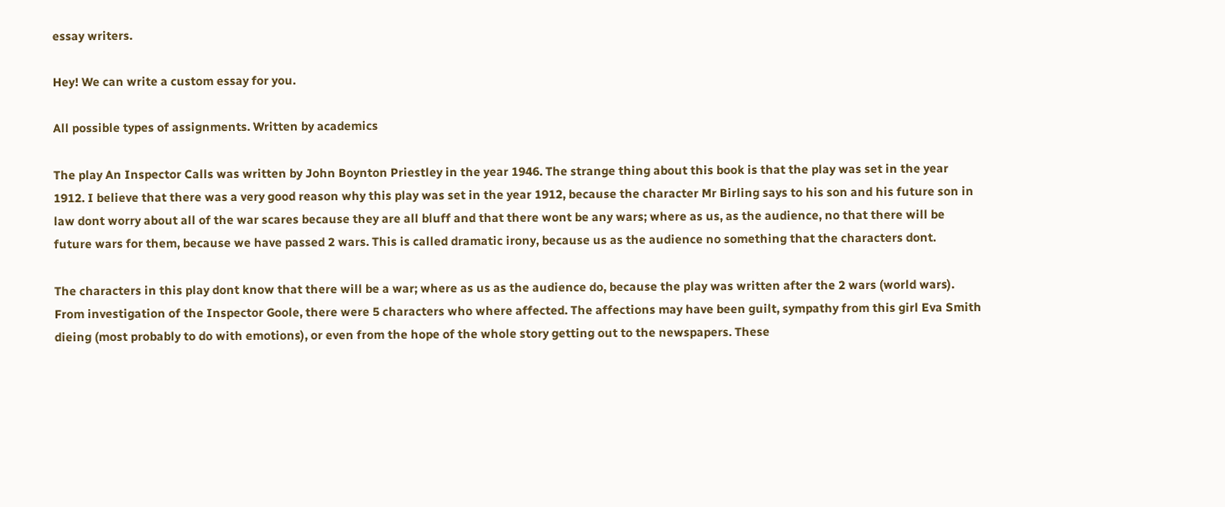essay writers.

Hey! We can write a custom essay for you.

All possible types of assignments. Written by academics

The play An Inspector Calls was written by John Boynton Priestley in the year 1946. The strange thing about this book is that the play was set in the year 1912. I believe that there was a very good reason why this play was set in the year 1912, because the character Mr Birling says to his son and his future son in law dont worry about all of the war scares because they are all bluff and that there wont be any wars; where as us, as the audience, no that there will be future wars for them, because we have passed 2 wars. This is called dramatic irony, because us as the audience no something that the characters dont.

The characters in this play dont know that there will be a war; where as us as the audience do, because the play was written after the 2 wars (world wars). From investigation of the Inspector Goole, there were 5 characters who where affected. The affections may have been guilt, sympathy from this girl Eva Smith dieing (most probably to do with emotions), or even from the hope of the whole story getting out to the newspapers. These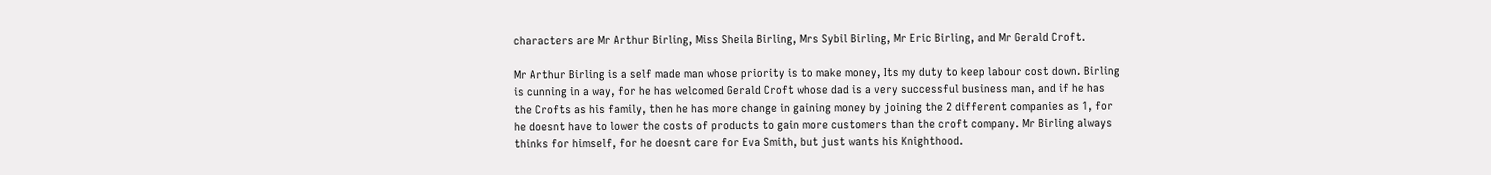characters are Mr Arthur Birling, Miss Sheila Birling, Mrs Sybil Birling, Mr Eric Birling, and Mr Gerald Croft.

Mr Arthur Birling is a self made man whose priority is to make money, Its my duty to keep labour cost down. Birling is cunning in a way, for he has welcomed Gerald Croft whose dad is a very successful business man, and if he has the Crofts as his family, then he has more change in gaining money by joining the 2 different companies as 1, for he doesnt have to lower the costs of products to gain more customers than the croft company. Mr Birling always thinks for himself, for he doesnt care for Eva Smith, but just wants his Knighthood.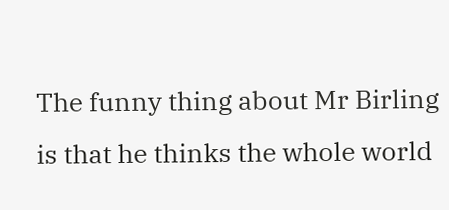The funny thing about Mr Birling is that he thinks the whole world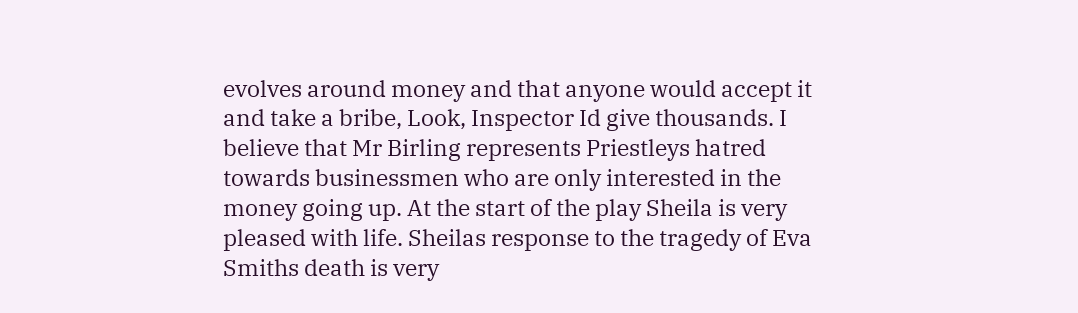evolves around money and that anyone would accept it and take a bribe, Look, Inspector Id give thousands. I believe that Mr Birling represents Priestleys hatred towards businessmen who are only interested in the money going up. At the start of the play Sheila is very pleased with life. Sheilas response to the tragedy of Eva Smiths death is very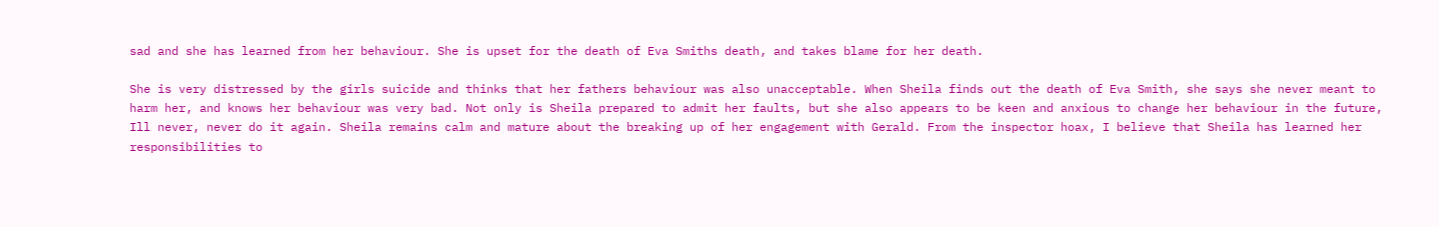sad and she has learned from her behaviour. She is upset for the death of Eva Smiths death, and takes blame for her death.

She is very distressed by the girls suicide and thinks that her fathers behaviour was also unacceptable. When Sheila finds out the death of Eva Smith, she says she never meant to harm her, and knows her behaviour was very bad. Not only is Sheila prepared to admit her faults, but she also appears to be keen and anxious to change her behaviour in the future, Ill never, never do it again. Sheila remains calm and mature about the breaking up of her engagement with Gerald. From the inspector hoax, I believe that Sheila has learned her responsibilities to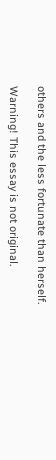others and the less fortunate than herself.

Warning! This essay is not original.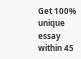Get 100% unique essay within 45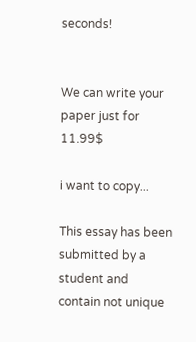seconds!


We can write your paper just for 11.99$

i want to copy...

This essay has been submitted by a student and contain not unique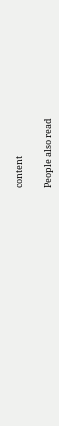content

People also read